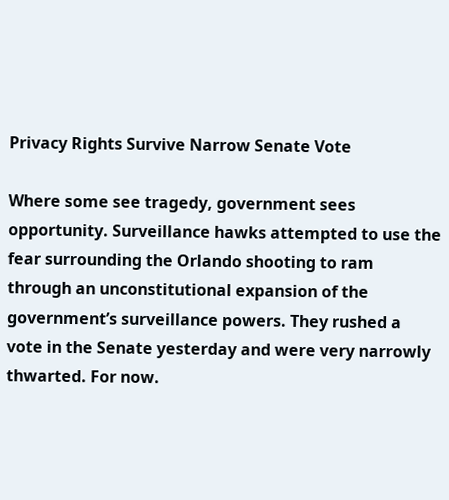Privacy Rights Survive Narrow Senate Vote

Where some see tragedy, government sees opportunity. Surveillance hawks attempted to use the fear surrounding the Orlando shooting to ram through an unconstitutional expansion of the government’s surveillance powers. They rushed a vote in the Senate yesterday and were very narrowly thwarted. For now.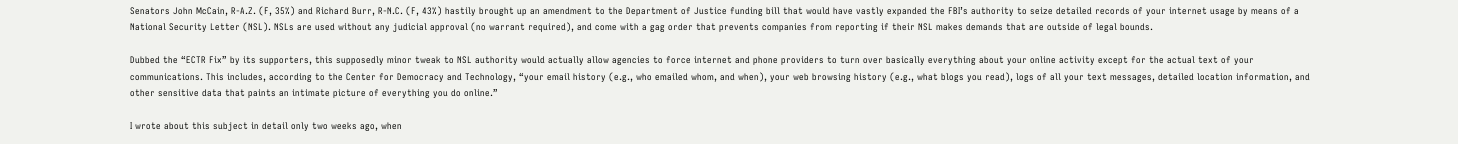Senators John McCain, R-A.Z. (F, 35%) and Richard Burr, R-N.C. (F, 43%) hastily brought up an amendment to the Department of Justice funding bill that would have vastly expanded the FBI’s authority to seize detailed records of your internet usage by means of a National Security Letter (NSL). NSLs are used without any judicial approval (no warrant required), and come with a gag order that prevents companies from reporting if their NSL makes demands that are outside of legal bounds.

Dubbed the “ECTR Fix” by its supporters, this supposedly minor tweak to NSL authority would actually allow agencies to force internet and phone providers to turn over basically everything about your online activity except for the actual text of your communications. This includes, according to the Center for Democracy and Technology, “your email history (e.g., who emailed whom, and when), your web browsing history (e.g., what blogs you read), logs of all your text messages, detailed location information, and other sensitive data that paints an intimate picture of everything you do online.”

I wrote about this subject in detail only two weeks ago, when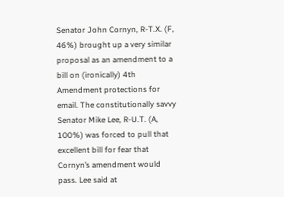Senator John Cornyn, R-T.X. (F, 46%) brought up a very similar proposal as an amendment to a bill on (ironically) 4th Amendment protections for email. The constitutionally savvy Senator Mike Lee, R-U.T. (A, 100%) was forced to pull that excellent bill for fear that Cornyn’s amendment would pass. Lee said at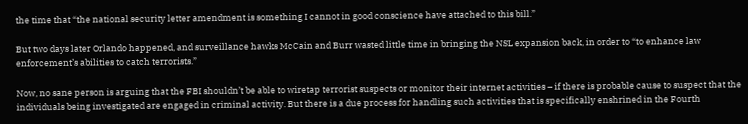the time that “the national security letter amendment is something I cannot in good conscience have attached to this bill.”

But two days later Orlando happened, and surveillance hawks McCain and Burr wasted little time in bringing the NSL expansion back, in order to “to enhance law enforcement’s abilities to catch terrorists.”

Now, no sane person is arguing that the FBI shouldn’t be able to wiretap terrorist suspects or monitor their internet activities – if there is probable cause to suspect that the individuals being investigated are engaged in criminal activity. But there is a due process for handling such activities that is specifically enshrined in the Fourth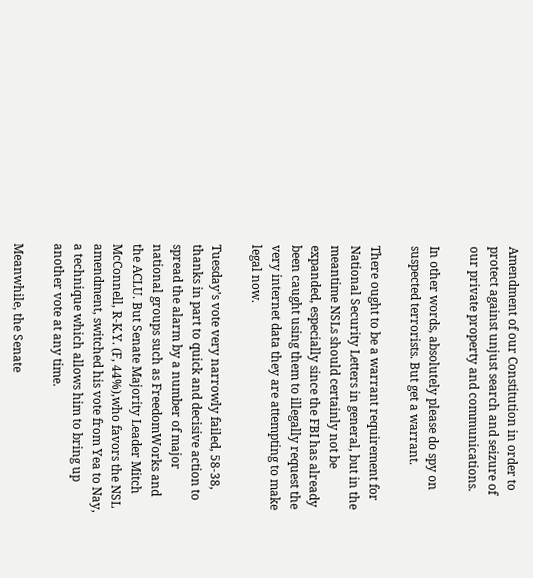Amendment of our Constitution in order to protect against unjust search and seizure of our private property and communications.

In other words, absolutely please do spy on suspected terrorists. But get a warrant.

There ought to be a warrant requirement for National Security Letters in general, but in the meantime NSLs should certainly not be expanded, especially since the FBI has already been caught using them to illegally request the very internet data they are attempting to make legal now.

Tuesday’s vote very narrowly failed, 58-38, thanks in part to quick and decisive action to spread the alarm by a number of major national groups such as FreedomWorks and the ACLU. But Senate Majority Leader Mitch McConnell, R-K.Y. (F, 44%),who favors the NSL amendment, switched his vote from Yea to Nay, a technique which allows him to bring up another vote at any time.

Meanwhile, the Senate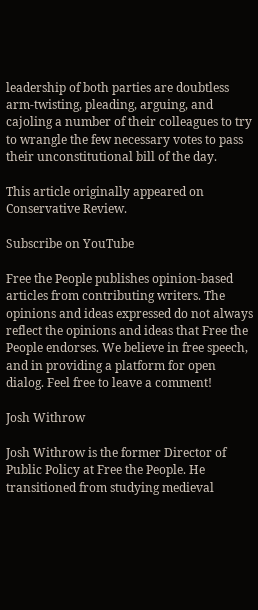leadership of both parties are doubtless arm-twisting, pleading, arguing, and cajoling a number of their colleagues to try to wrangle the few necessary votes to pass their unconstitutional bill of the day.

This article originally appeared on Conservative Review.

Subscribe on YouTube

Free the People publishes opinion-based articles from contributing writers. The opinions and ideas expressed do not always reflect the opinions and ideas that Free the People endorses. We believe in free speech, and in providing a platform for open dialog. Feel free to leave a comment!

Josh Withrow

Josh Withrow is the former Director of Public Policy at Free the People. He transitioned from studying medieval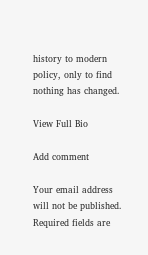history to modern policy, only to find nothing has changed.

View Full Bio

Add comment

Your email address will not be published. Required fields are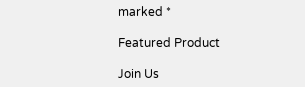marked *

Featured Product

Join Us